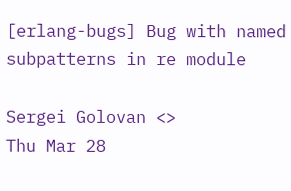[erlang-bugs] Bug with named subpatterns in re module

Sergei Golovan <>
Thu Mar 28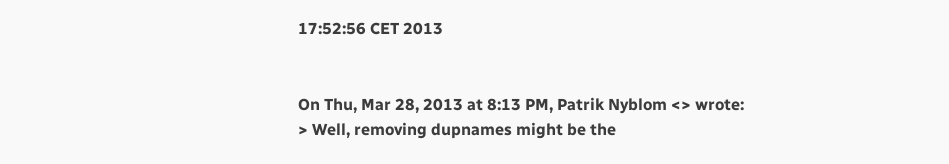17:52:56 CET 2013


On Thu, Mar 28, 2013 at 8:13 PM, Patrik Nyblom <> wrote:
> Well, removing dupnames might be the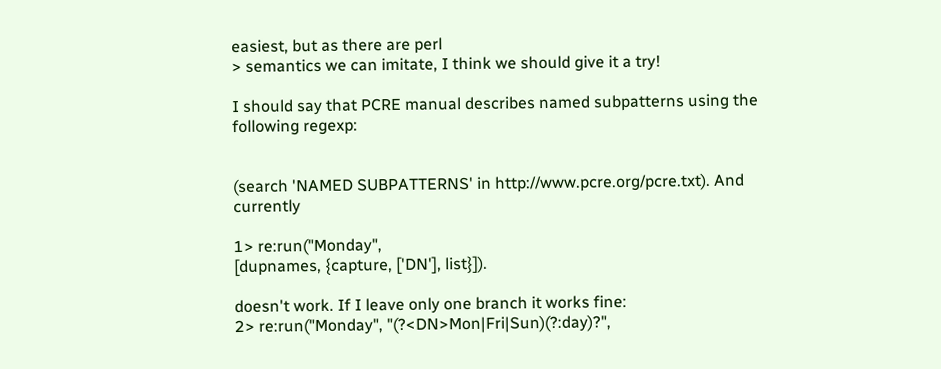easiest, but as there are perl
> semantics we can imitate, I think we should give it a try!

I should say that PCRE manual describes named subpatterns using the
following regexp:


(search 'NAMED SUBPATTERNS' in http://www.pcre.org/pcre.txt). And currently

1> re:run("Monday",
[dupnames, {capture, ['DN'], list}]).

doesn't work. If I leave only one branch it works fine:
2> re:run("Monday", "(?<DN>Mon|Fri|Sun)(?:day)?",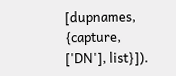[dupnames, {capture,
['DN'], list}]).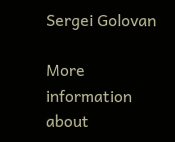Sergei Golovan

More information about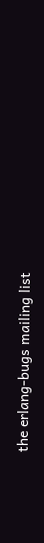the erlang-bugs mailing list